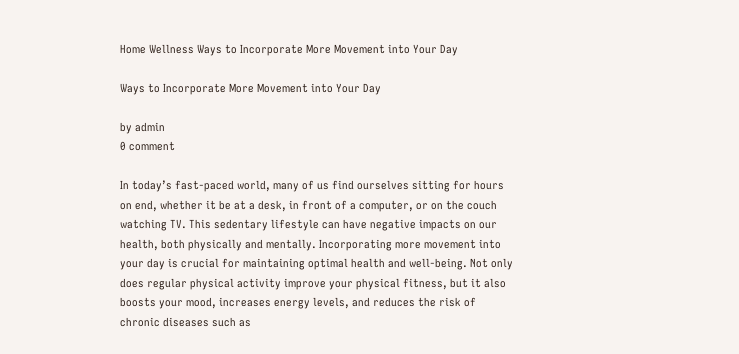Home Wellness Ways to Incorporate More Movement into Your Day

Ways to Incorporate More Movement into Your Day

by admin
0 comment

In today’s fast-paced world, many of us find ourselves sitting for hours on end, whether it be at a desk, in front of a computer, or on the couch watching TV. This sedentary lifestyle can have negative impacts on our health, both physically and mentally. Incorporating more movement into your day is crucial for maintaining optimal health and well-being. Not only does regular physical activity improve your physical fitness, but it also boosts your mood, increases energy levels, and reduces the risk of chronic diseases such as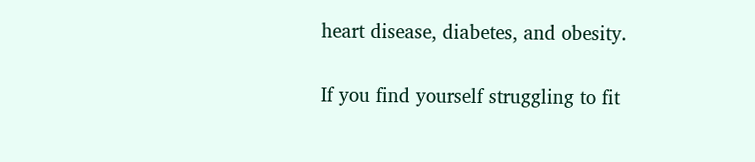heart disease, diabetes, and obesity.

If you find yourself struggling to fit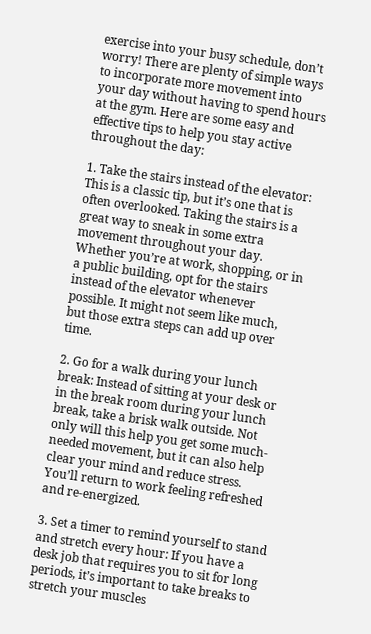exercise into your busy schedule, don’t worry! There are plenty of simple ways to incorporate more movement into your day without having to spend hours at the gym. Here are some easy and effective tips to help you stay active throughout the day:

1. Take the stairs instead of the elevator: This is a classic tip, but it’s one that is often overlooked. Taking the stairs is a great way to sneak in some extra movement throughout your day. Whether you’re at work, shopping, or in a public building, opt for the stairs instead of the elevator whenever possible. It might not seem like much, but those extra steps can add up over time.

2. Go for a walk during your lunch break: Instead of sitting at your desk or in the break room during your lunch break, take a brisk walk outside. Not only will this help you get some much-needed movement, but it can also help clear your mind and reduce stress. You’ll return to work feeling refreshed and re-energized.

3. Set a timer to remind yourself to stand and stretch every hour: If you have a desk job that requires you to sit for long periods, it’s important to take breaks to stretch your muscles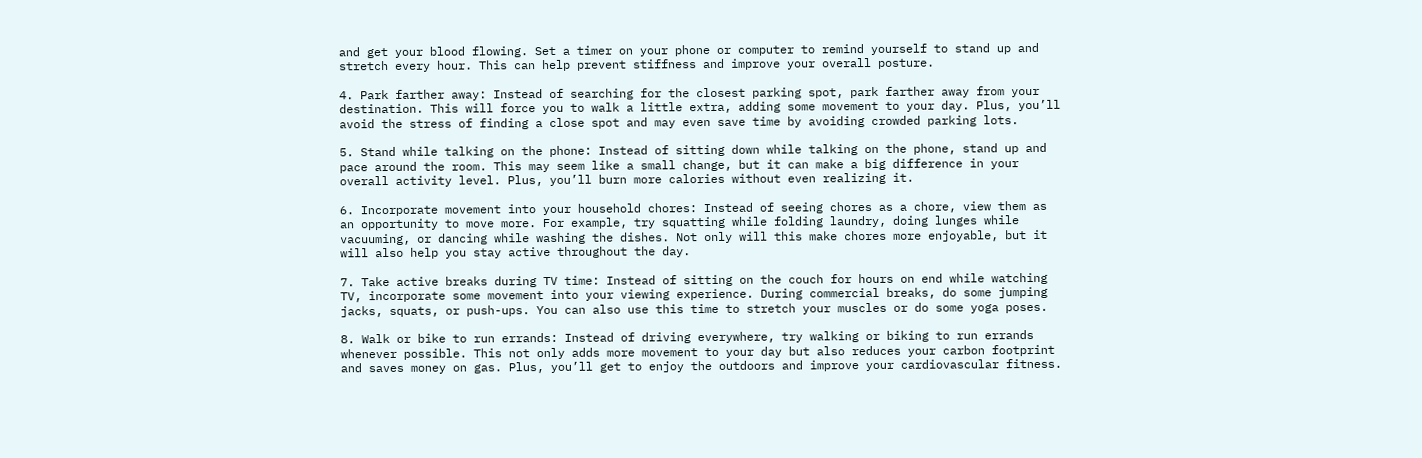and get your blood flowing. Set a timer on your phone or computer to remind yourself to stand up and stretch every hour. This can help prevent stiffness and improve your overall posture.

4. Park farther away: Instead of searching for the closest parking spot, park farther away from your destination. This will force you to walk a little extra, adding some movement to your day. Plus, you’ll avoid the stress of finding a close spot and may even save time by avoiding crowded parking lots.

5. Stand while talking on the phone: Instead of sitting down while talking on the phone, stand up and pace around the room. This may seem like a small change, but it can make a big difference in your overall activity level. Plus, you’ll burn more calories without even realizing it.

6. Incorporate movement into your household chores: Instead of seeing chores as a chore, view them as an opportunity to move more. For example, try squatting while folding laundry, doing lunges while vacuuming, or dancing while washing the dishes. Not only will this make chores more enjoyable, but it will also help you stay active throughout the day.

7. Take active breaks during TV time: Instead of sitting on the couch for hours on end while watching TV, incorporate some movement into your viewing experience. During commercial breaks, do some jumping jacks, squats, or push-ups. You can also use this time to stretch your muscles or do some yoga poses.

8. Walk or bike to run errands: Instead of driving everywhere, try walking or biking to run errands whenever possible. This not only adds more movement to your day but also reduces your carbon footprint and saves money on gas. Plus, you’ll get to enjoy the outdoors and improve your cardiovascular fitness.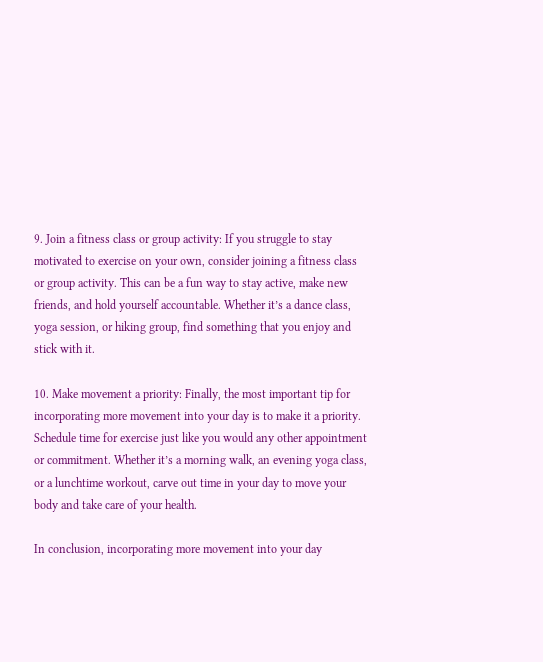9. Join a fitness class or group activity: If you struggle to stay motivated to exercise on your own, consider joining a fitness class or group activity. This can be a fun way to stay active, make new friends, and hold yourself accountable. Whether it’s a dance class, yoga session, or hiking group, find something that you enjoy and stick with it.

10. Make movement a priority: Finally, the most important tip for incorporating more movement into your day is to make it a priority. Schedule time for exercise just like you would any other appointment or commitment. Whether it’s a morning walk, an evening yoga class, or a lunchtime workout, carve out time in your day to move your body and take care of your health.

In conclusion, incorporating more movement into your day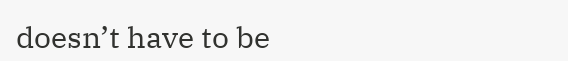doesn’t have to be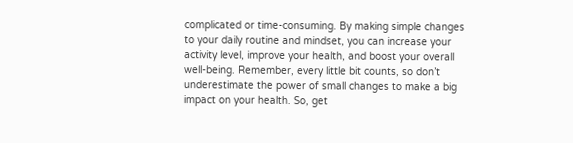complicated or time-consuming. By making simple changes to your daily routine and mindset, you can increase your activity level, improve your health, and boost your overall well-being. Remember, every little bit counts, so don’t underestimate the power of small changes to make a big impact on your health. So, get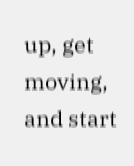up, get moving, and start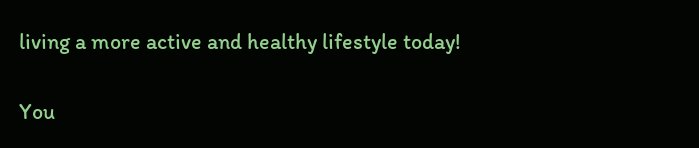living a more active and healthy lifestyle today!

You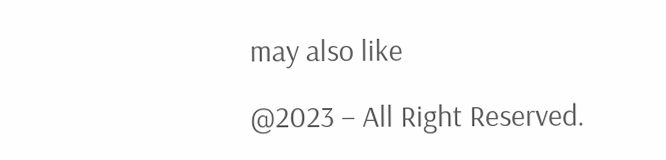may also like

@2023 – All Right Reserved.